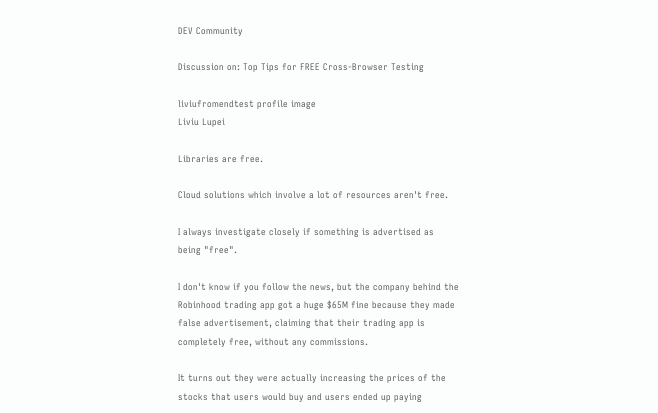DEV Community

Discussion on: Top Tips for FREE Cross-Browser Testing

liviufromendtest profile image
Liviu Lupei

Libraries are free.

Cloud solutions which involve a lot of resources aren't free.

I always investigate closely if something is advertised as being "free".

I don't know if you follow the news, but the company behind the Robinhood trading app got a huge $65M fine because they made false advertisement, claiming that their trading app is completely free, without any commissions.

It turns out they were actually increasing the prices of the stocks that users would buy and users ended up paying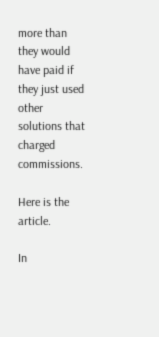more than they would have paid if they just used other solutions that charged commissions.

Here is the article.

In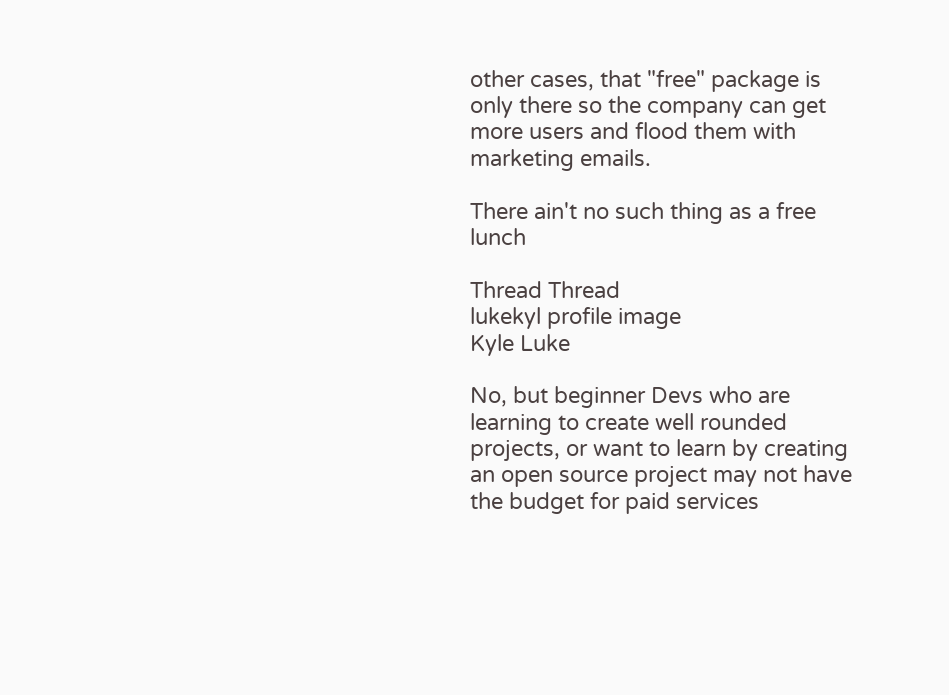other cases, that "free" package is only there so the company can get more users and flood them with marketing emails.

There ain't no such thing as a free lunch

Thread Thread
lukekyl profile image
Kyle Luke

No, but beginner Devs who are learning to create well rounded projects, or want to learn by creating an open source project may not have the budget for paid services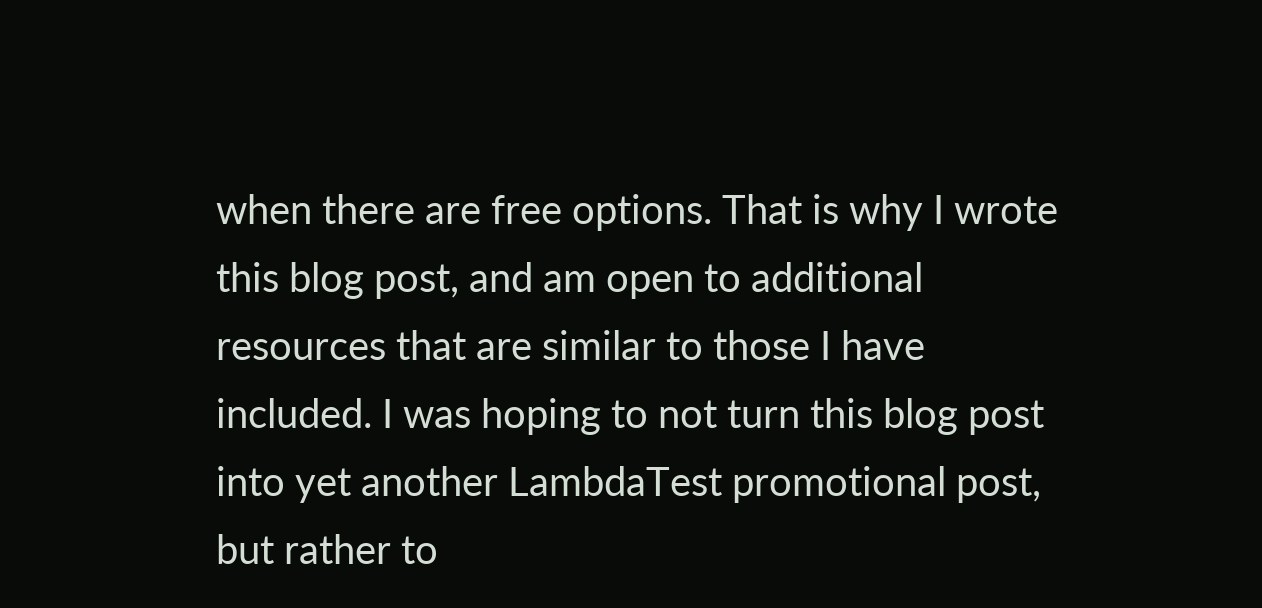when there are free options. That is why I wrote this blog post, and am open to additional resources that are similar to those I have included. I was hoping to not turn this blog post into yet another LambdaTest promotional post, but rather to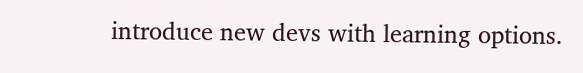introduce new devs with learning options.